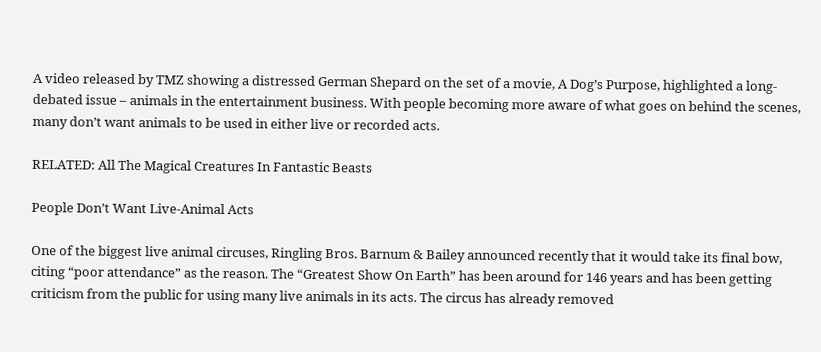A video released by TMZ showing a distressed German Shepard on the set of a movie, A Dog’s Purpose, highlighted a long-debated issue – animals in the entertainment business. With people becoming more aware of what goes on behind the scenes, many don’t want animals to be used in either live or recorded acts.

RELATED: All The Magical Creatures In Fantastic Beasts

People Don’t Want Live-Animal Acts

One of the biggest live animal circuses, Ringling Bros. Barnum & Bailey announced recently that it would take its final bow, citing “poor attendance” as the reason. The “Greatest Show On Earth” has been around for 146 years and has been getting criticism from the public for using many live animals in its acts. The circus has already removed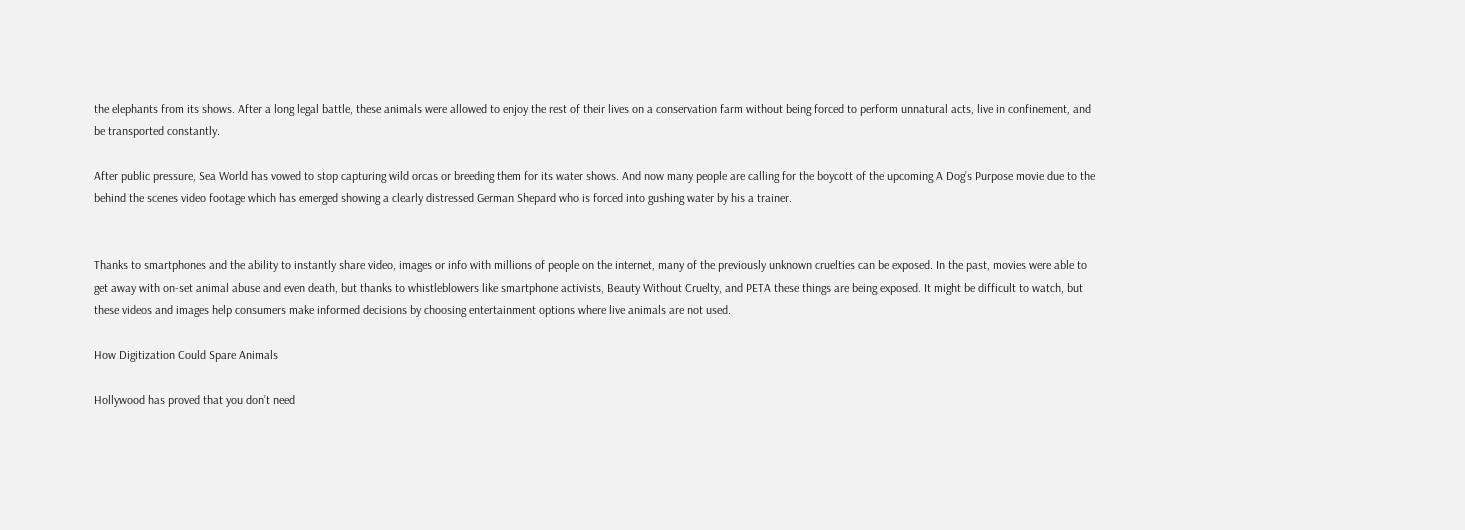the elephants from its shows. After a long legal battle, these animals were allowed to enjoy the rest of their lives on a conservation farm without being forced to perform unnatural acts, live in confinement, and be transported constantly.

After public pressure, Sea World has vowed to stop capturing wild orcas or breeding them for its water shows. And now many people are calling for the boycott of the upcoming A Dog’s Purpose movie due to the behind the scenes video footage which has emerged showing a clearly distressed German Shepard who is forced into gushing water by his a trainer.


Thanks to smartphones and the ability to instantly share video, images or info with millions of people on the internet, many of the previously unknown cruelties can be exposed. In the past, movies were able to get away with on-set animal abuse and even death, but thanks to whistleblowers like smartphone activists, Beauty Without Cruelty, and PETA these things are being exposed. It might be difficult to watch, but these videos and images help consumers make informed decisions by choosing entertainment options where live animals are not used.

How Digitization Could Spare Animals

Hollywood has proved that you don’t need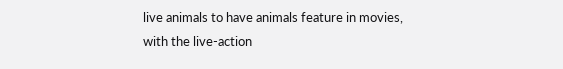live animals to have animals feature in movies, with the live-action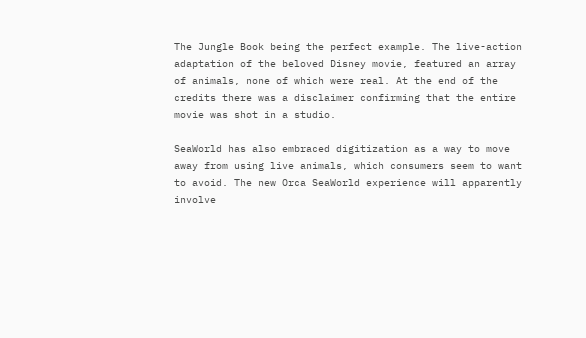The Jungle Book being the perfect example. The live-action adaptation of the beloved Disney movie, featured an array of animals, none of which were real. At the end of the credits there was a disclaimer confirming that the entire movie was shot in a studio.

SeaWorld has also embraced digitization as a way to move away from using live animals, which consumers seem to want to avoid. The new Orca SeaWorld experience will apparently involve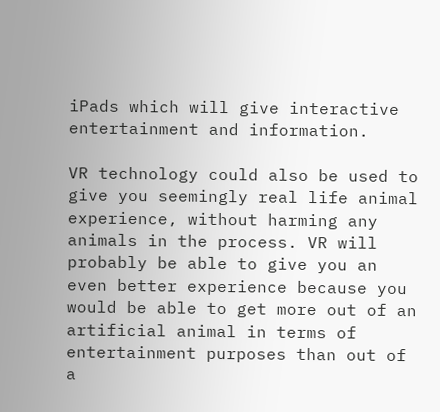iPads which will give interactive entertainment and information.

VR technology could also be used to give you seemingly real life animal experience, without harming any animals in the process. VR will probably be able to give you an even better experience because you would be able to get more out of an artificial animal in terms of entertainment purposes than out of a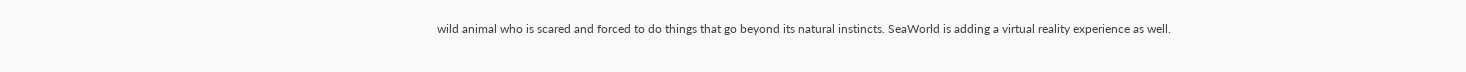wild animal who is scared and forced to do things that go beyond its natural instincts. SeaWorld is adding a virtual reality experience as well.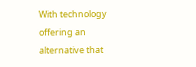With technology offering an alternative that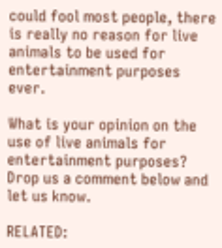could fool most people, there is really no reason for live animals to be used for entertainment purposes ever.

What is your opinion on the use of live animals for entertainment purposes? Drop us a comment below and let us know.

RELATED: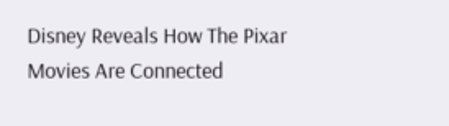Disney Reveals How The Pixar Movies Are Connected